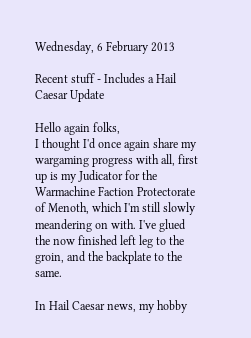Wednesday, 6 February 2013

Recent stuff - Includes a Hail Caesar Update

Hello again folks,
I thought I'd once again share my wargaming progress with all, first up is my Judicator for the Warmachine Faction Protectorate of Menoth, which I'm still slowly meandering on with. I've glued the now finished left leg to the groin, and the backplate to the same.

In Hail Caesar news, my hobby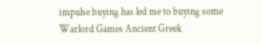impulse buying has led me to buying some Warlord Games Ancient Greek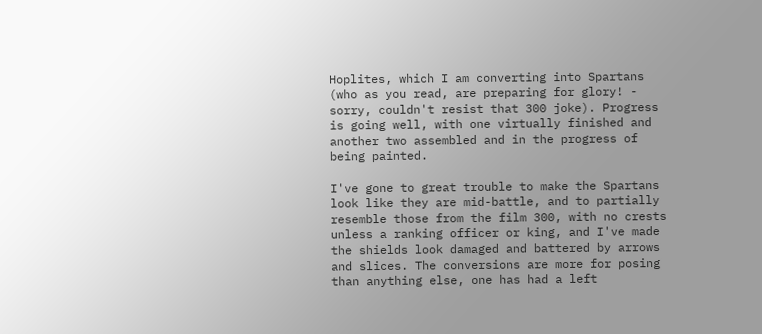Hoplites, which I am converting into Spartans (who as you read, are preparing for glory! - sorry, couldn't resist that 300 joke). Progress is going well, with one virtually finished and another two assembled and in the progress of being painted.

I've gone to great trouble to make the Spartans look like they are mid-battle, and to partially resemble those from the film 300, with no crests unless a ranking officer or king, and I've made the shields look damaged and battered by arrows and slices. The conversions are more for posing than anything else, one has had a left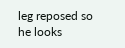leg reposed so he looks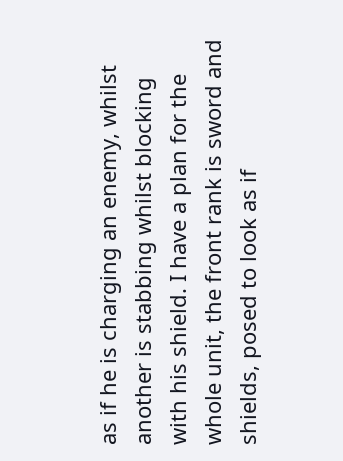as if he is charging an enemy, whilst another is stabbing whilst blocking with his shield. I have a plan for the whole unit, the front rank is sword and shields, posed to look as if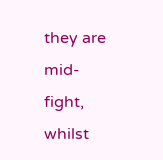they are mid-fight, whilst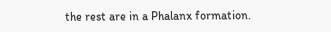the rest are in a Phalanx formation.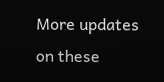More updates on these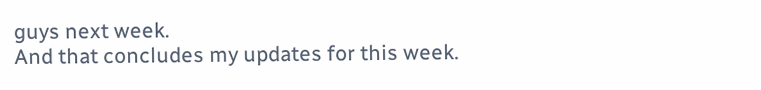guys next week.
And that concludes my updates for this week.